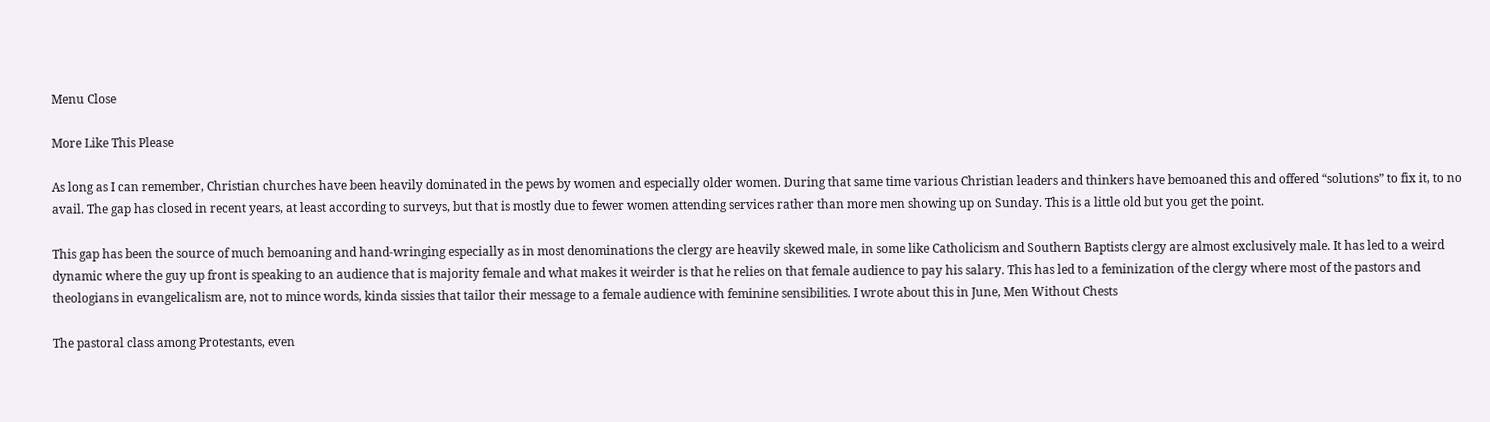Menu Close

More Like This Please

As long as I can remember, Christian churches have been heavily dominated in the pews by women and especially older women. During that same time various Christian leaders and thinkers have bemoaned this and offered “solutions” to fix it, to no avail. The gap has closed in recent years, at least according to surveys, but that is mostly due to fewer women attending services rather than more men showing up on Sunday. This is a little old but you get the point.

This gap has been the source of much bemoaning and hand-wringing especially as in most denominations the clergy are heavily skewed male, in some like Catholicism and Southern Baptists clergy are almost exclusively male. It has led to a weird dynamic where the guy up front is speaking to an audience that is majority female and what makes it weirder is that he relies on that female audience to pay his salary. This has led to a feminization of the clergy where most of the pastors and theologians in evangelicalism are, not to mince words, kinda sissies that tailor their message to a female audience with feminine sensibilities. I wrote about this in June, Men Without Chests

The pastoral class among Protestants, even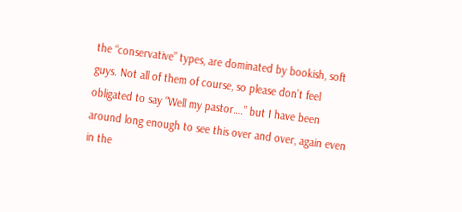the “conservative” types, are dominated by bookish, soft guys. Not all of them of course, so please don’t feel obligated to say “Well my pastor….” but I have been around long enough to see this over and over, again even in the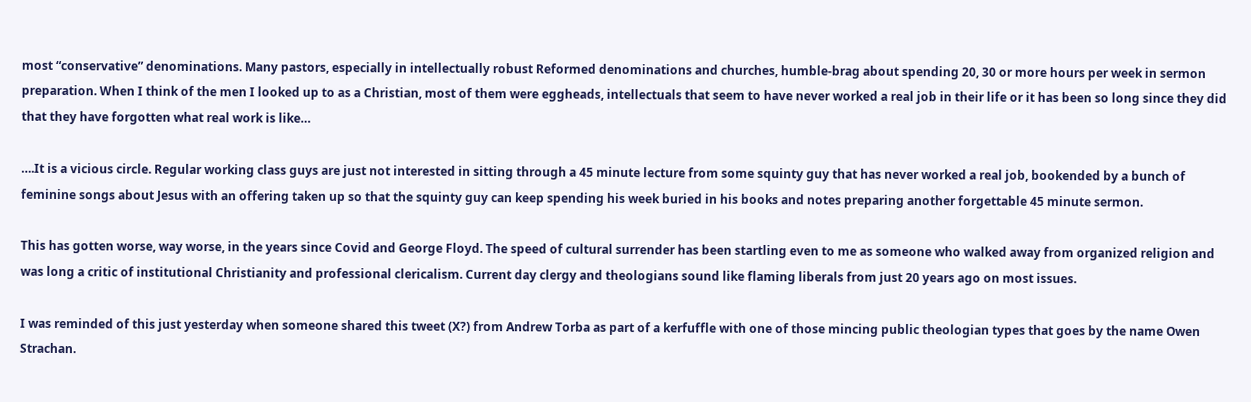most “conservative” denominations. Many pastors, especially in intellectually robust Reformed denominations and churches, humble-brag about spending 20, 30 or more hours per week in sermon preparation. When I think of the men I looked up to as a Christian, most of them were eggheads, intellectuals that seem to have never worked a real job in their life or it has been so long since they did that they have forgotten what real work is like…

….It is a vicious circle. Regular working class guys are just not interested in sitting through a 45 minute lecture from some squinty guy that has never worked a real job, bookended by a bunch of feminine songs about Jesus with an offering taken up so that the squinty guy can keep spending his week buried in his books and notes preparing another forgettable 45 minute sermon.

This has gotten worse, way worse, in the years since Covid and George Floyd. The speed of cultural surrender has been startling even to me as someone who walked away from organized religion and was long a critic of institutional Christianity and professional clericalism. Current day clergy and theologians sound like flaming liberals from just 20 years ago on most issues.

I was reminded of this just yesterday when someone shared this tweet (X?) from Andrew Torba as part of a kerfuffle with one of those mincing public theologian types that goes by the name Owen Strachan.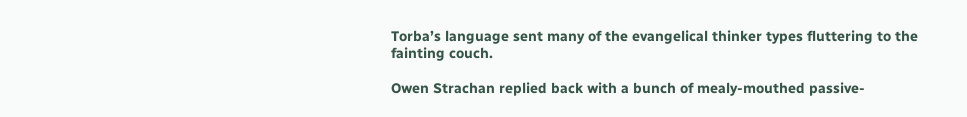Torba’s language sent many of the evangelical thinker types fluttering to the fainting couch.

Owen Strachan replied back with a bunch of mealy-mouthed passive-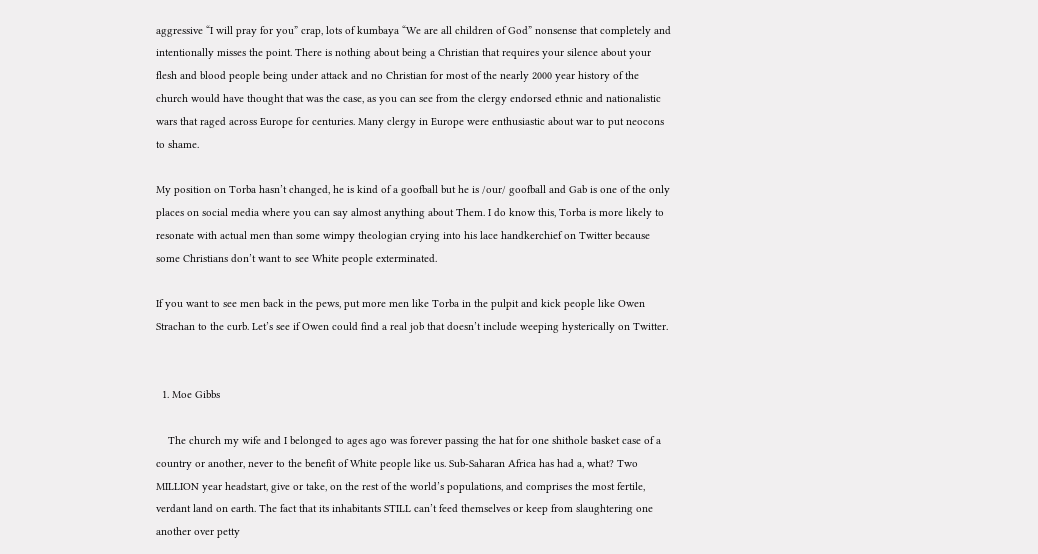aggressive “I will pray for you” crap, lots of kumbaya “We are all children of God” nonsense that completely and intentionally misses the point. There is nothing about being a Christian that requires your silence about your flesh and blood people being under attack and no Christian for most of the nearly 2000 year history of the church would have thought that was the case, as you can see from the clergy endorsed ethnic and nationalistic wars that raged across Europe for centuries. Many clergy in Europe were enthusiastic about war to put neocons to shame.

My position on Torba hasn’t changed, he is kind of a goofball but he is /our/ goofball and Gab is one of the only places on social media where you can say almost anything about Them. I do know this, Torba is more likely to resonate with actual men than some wimpy theologian crying into his lace handkerchief on Twitter because some Christians don’t want to see White people exterminated.

If you want to see men back in the pews, put more men like Torba in the pulpit and kick people like Owen Strachan to the curb. Let’s see if Owen could find a real job that doesn’t include weeping hysterically on Twitter.


  1. Moe Gibbs

    The church my wife and I belonged to ages ago was forever passing the hat for one shithole basket case of a country or another, never to the benefit of White people like us. Sub-Saharan Africa has had a, what? Two MILLION year headstart, give or take, on the rest of the world’s populations, and comprises the most fertile, verdant land on earth. The fact that its inhabitants STILL can’t feed themselves or keep from slaughtering one another over petty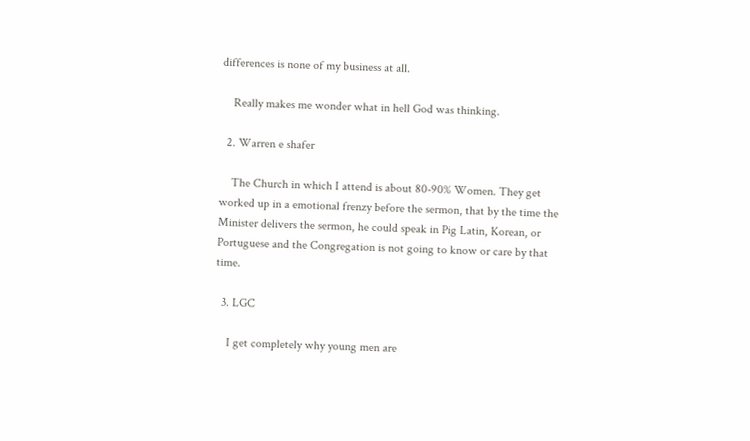differences is none of my business at all.

    Really makes me wonder what in hell God was thinking.

  2. Warren e shafer

    The Church in which I attend is about 80-90% Women. They get worked up in a emotional frenzy before the sermon, that by the time the Minister delivers the sermon, he could speak in Pig Latin, Korean, or Portuguese and the Congregation is not going to know or care by that time.

  3. LGC

    I get completely why young men are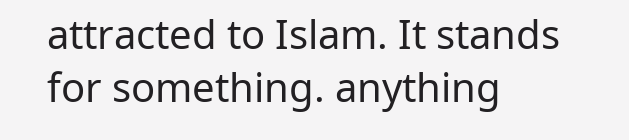attracted to Islam. It stands for something. anything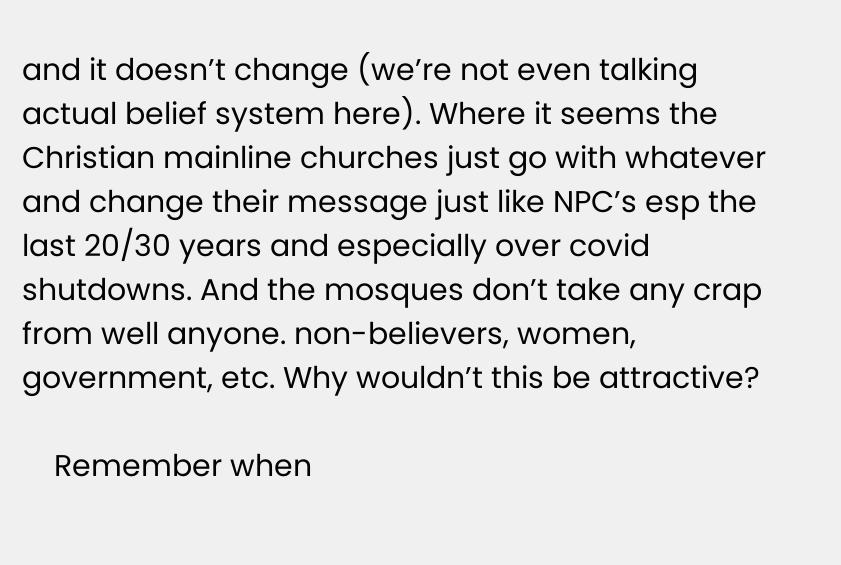and it doesn’t change (we’re not even talking actual belief system here). Where it seems the Christian mainline churches just go with whatever and change their message just like NPC’s esp the last 20/30 years and especially over covid shutdowns. And the mosques don’t take any crap from well anyone. non-believers, women, government, etc. Why wouldn’t this be attractive?

    Remember when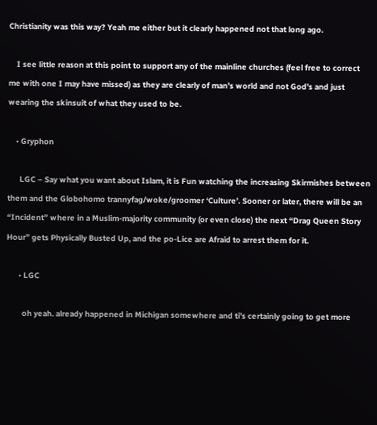Christianity was this way? Yeah me either but it clearly happened not that long ago.

    I see little reason at this point to support any of the mainline churches (feel free to correct me with one I may have missed) as they are clearly of man’s world and not God’s and just wearing the skinsuit of what they used to be.

    • Gryphon

      LGC – Say what you want about Islam, it is Fun watching the increasing Skirmishes between them and the Globohomo trannyfag/woke/groomer ‘Culture’. Sooner or later, there will be an “Incident” where in a Muslim-majority community (or even close) the next “Drag Queen Story Hour” gets Physically Busted Up, and the po-Lice are Afraid to arrest them for it.

      • LGC

        oh yeah. already happened in Michigan somewhere and ti’s certainly going to get more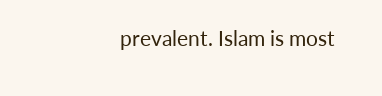prevalent. Islam is most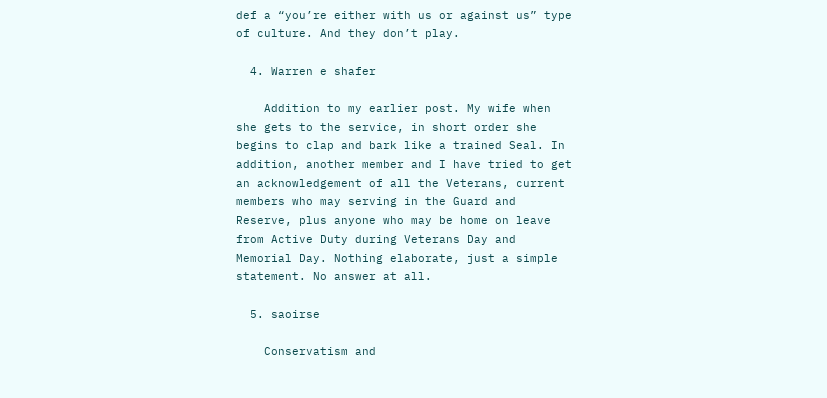def a “you’re either with us or against us” type of culture. And they don’t play.

  4. Warren e shafer

    Addition to my earlier post. My wife when she gets to the service, in short order she begins to clap and bark like a trained Seal. In addition, another member and I have tried to get an acknowledgement of all the Veterans, current members who may serving in the Guard and Reserve, plus anyone who may be home on leave from Active Duty during Veterans Day and Memorial Day. Nothing elaborate, just a simple statement. No answer at all.

  5. saoirse

    Conservatism and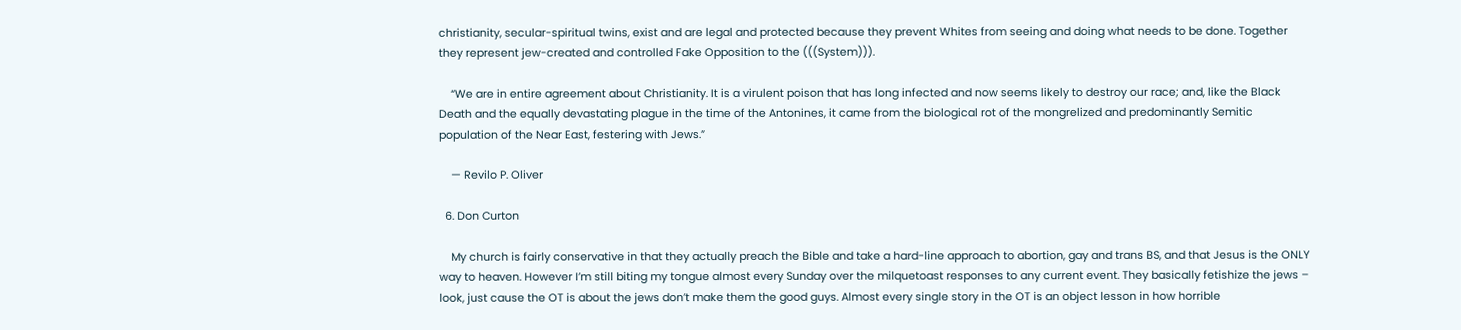christianity, secular-spiritual twins, exist and are legal and protected because they prevent Whites from seeing and doing what needs to be done. Together they represent jew-created and controlled Fake Opposition to the (((System))).

    “We are in entire agreement about Christianity. It is a virulent poison that has long infected and now seems likely to destroy our race; and, like the Black Death and the equally devastating plague in the time of the Antonines, it came from the biological rot of the mongrelized and predominantly Semitic population of the Near East, festering with Jews.”

    — Revilo P. Oliver

  6. Don Curton

    My church is fairly conservative in that they actually preach the Bible and take a hard-line approach to abortion, gay and trans BS, and that Jesus is the ONLY way to heaven. However I’m still biting my tongue almost every Sunday over the milquetoast responses to any current event. They basically fetishize the jews – look, just cause the OT is about the jews don’t make them the good guys. Almost every single story in the OT is an object lesson in how horrible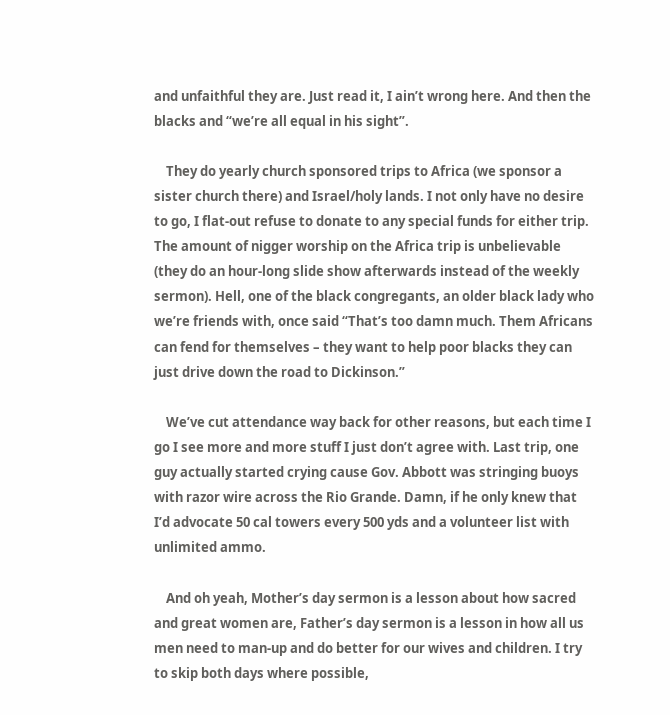and unfaithful they are. Just read it, I ain’t wrong here. And then the blacks and “we’re all equal in his sight”.

    They do yearly church sponsored trips to Africa (we sponsor a sister church there) and Israel/holy lands. I not only have no desire to go, I flat-out refuse to donate to any special funds for either trip. The amount of nigger worship on the Africa trip is unbelievable (they do an hour-long slide show afterwards instead of the weekly sermon). Hell, one of the black congregants, an older black lady who we’re friends with, once said “That’s too damn much. Them Africans can fend for themselves – they want to help poor blacks they can just drive down the road to Dickinson.”

    We’ve cut attendance way back for other reasons, but each time I go I see more and more stuff I just don’t agree with. Last trip, one guy actually started crying cause Gov. Abbott was stringing buoys with razor wire across the Rio Grande. Damn, if he only knew that I’d advocate 50 cal towers every 500 yds and a volunteer list with unlimited ammo.

    And oh yeah, Mother’s day sermon is a lesson about how sacred and great women are, Father’s day sermon is a lesson in how all us men need to man-up and do better for our wives and children. I try to skip both days where possible,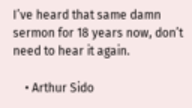I’ve heard that same damn sermon for 18 years now, don’t need to hear it again.

    • Arthur Sido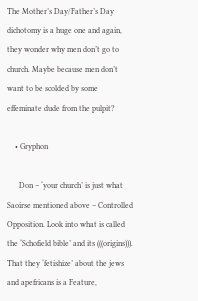The Mother’s Day/Father’s Day dichotomy is a huge one and again, they wonder why men don’t go to church. Maybe because men don’t want to be scolded by some effeminate dude from the pulpit?

    • Gryphon

      Don – ‘your church’ is just what Saoirse mentioned above – Controlled Opposition. Look into what is called the ‘Schofield bible’ and its (((origins))). That they ‘fetishize’ about the jews and apefricans is a Feature,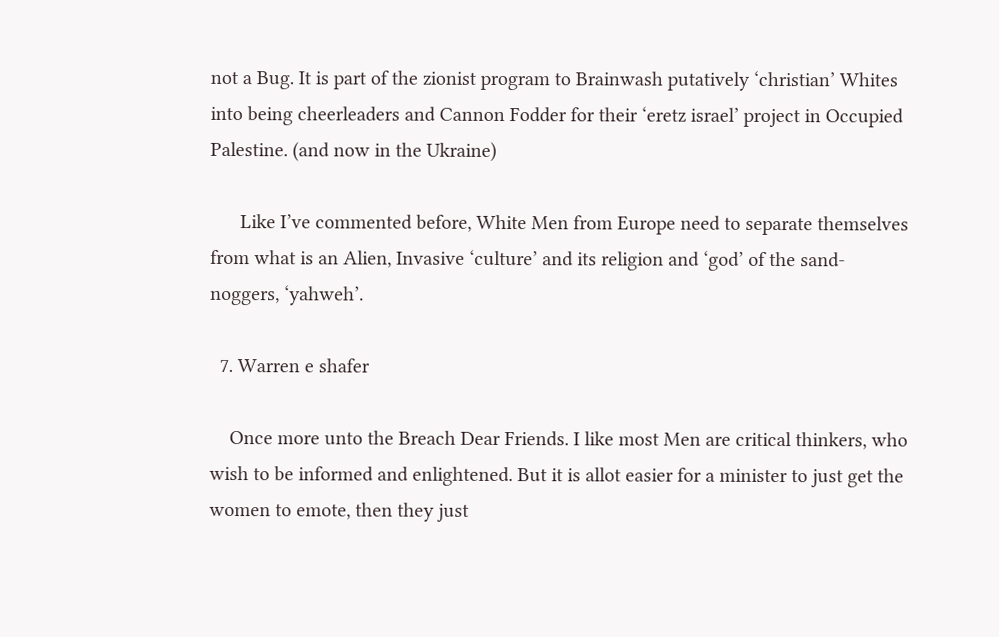not a Bug. It is part of the zionist program to Brainwash putatively ‘christian’ Whites into being cheerleaders and Cannon Fodder for their ‘eretz israel’ project in Occupied Palestine. (and now in the Ukraine)

      Like I’ve commented before, White Men from Europe need to separate themselves from what is an Alien, Invasive ‘culture’ and its religion and ‘god’ of the sand-noggers, ‘yahweh’.

  7. Warren e shafer

    Once more unto the Breach Dear Friends. I like most Men are critical thinkers, who wish to be informed and enlightened. But it is allot easier for a minister to just get the women to emote, then they just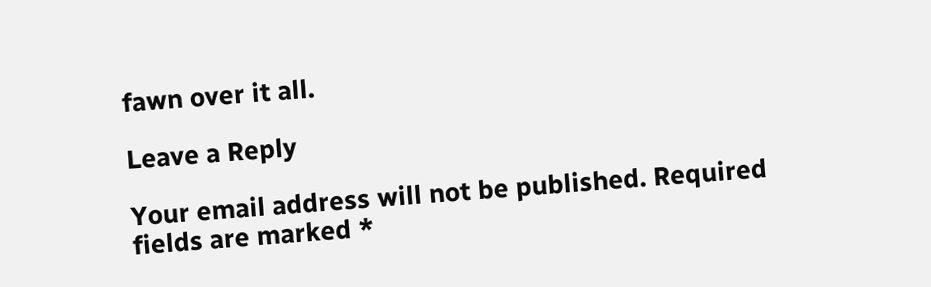fawn over it all.

Leave a Reply

Your email address will not be published. Required fields are marked *